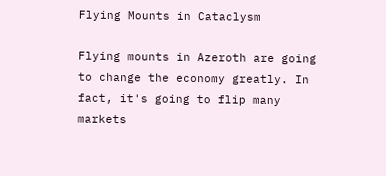Flying Mounts in Cataclysm

Flying mounts in Azeroth are going to change the economy greatly. In fact, it's going to flip many markets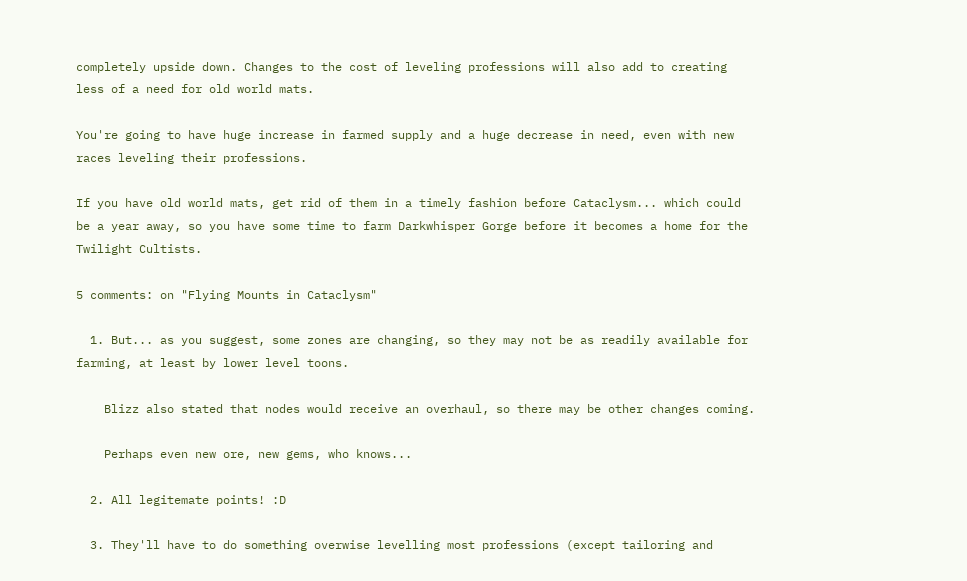completely upside down. Changes to the cost of leveling professions will also add to creating less of a need for old world mats.

You're going to have huge increase in farmed supply and a huge decrease in need, even with new races leveling their professions.

If you have old world mats, get rid of them in a timely fashion before Cataclysm... which could be a year away, so you have some time to farm Darkwhisper Gorge before it becomes a home for the Twilight Cultists.

5 comments: on "Flying Mounts in Cataclysm"

  1. But... as you suggest, some zones are changing, so they may not be as readily available for farming, at least by lower level toons.

    Blizz also stated that nodes would receive an overhaul, so there may be other changes coming.

    Perhaps even new ore, new gems, who knows...

  2. All legitemate points! :D

  3. They'll have to do something overwise levelling most professions (except tailoring and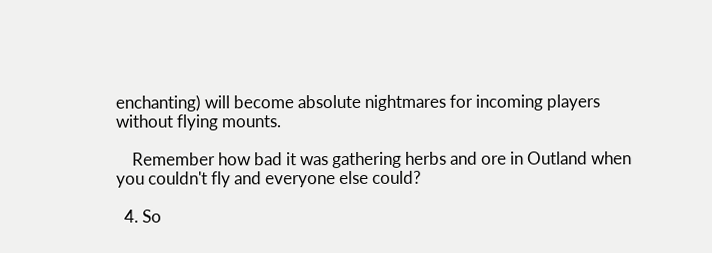enchanting) will become absolute nightmares for incoming players without flying mounts.

    Remember how bad it was gathering herbs and ore in Outland when you couldn't fly and everyone else could?

  4. So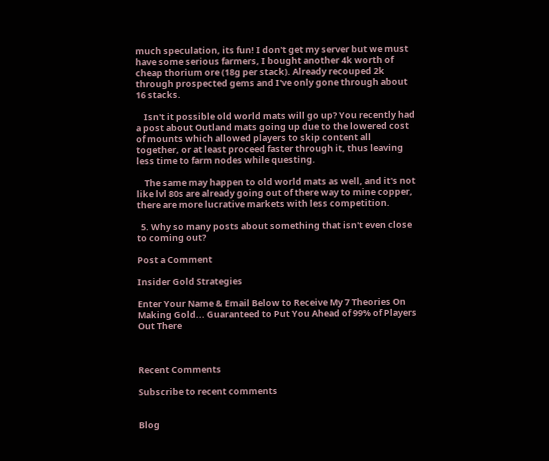much speculation, its fun! I don't get my server but we must have some serious farmers, I bought another 4k worth of cheap thorium ore (18g per stack). Already recouped 2k through prospected gems and I've only gone through about 16 stacks.

    Isn't it possible old world mats will go up? You recently had a post about Outland mats going up due to the lowered cost of mounts which allowed players to skip content all together, or at least proceed faster through it, thus leaving less time to farm nodes while questing.

    The same may happen to old world mats as well, and it's not like lvl 80s are already going out of there way to mine copper, there are more lucrative markets with less competition.

  5. Why so many posts about something that isn't even close to coming out?

Post a Comment

Insider Gold Strategies

Enter Your Name & Email Below to Receive My 7 Theories On Making Gold... Guaranteed to Put You Ahead of 99% of Players Out There



Recent Comments

Subscribe to recent comments


Blog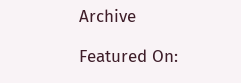Archive

Featured On: